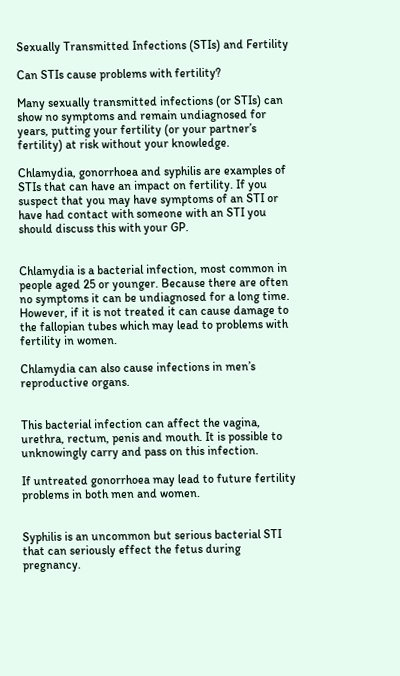Sexually Transmitted Infections (STIs) and Fertility

Can STIs cause problems with fertility?

Many sexually transmitted infections (or STIs) can show no symptoms and remain undiagnosed for years, putting your fertility (or your partner’s fertility) at risk without your knowledge.

Chlamydia, gonorrhoea and syphilis are examples of STIs that can have an impact on fertility. If you suspect that you may have symptoms of an STI or have had contact with someone with an STI you should discuss this with your GP.


Chlamydia is a bacterial infection, most common in people aged 25 or younger. Because there are often no symptoms it can be undiagnosed for a long time. However, if it is not treated it can cause damage to the fallopian tubes which may lead to problems with fertility in women.

Chlamydia can also cause infections in men’s reproductive organs.


This bacterial infection can affect the vagina, urethra, rectum, penis and mouth. It is possible to unknowingly carry and pass on this infection.

If untreated gonorrhoea may lead to future fertility problems in both men and women.


Syphilis is an uncommon but serious bacterial STI that can seriously effect the fetus during pregnancy.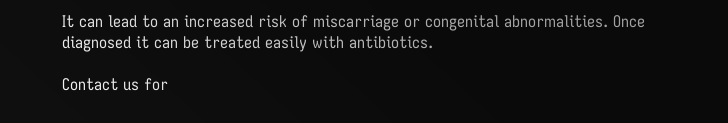It can lead to an increased risk of miscarriage or congenital abnormalities. Once diagnosed it can be treated easily with antibiotics.

Contact us for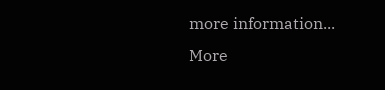more information...
More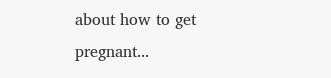about how to get pregnant...